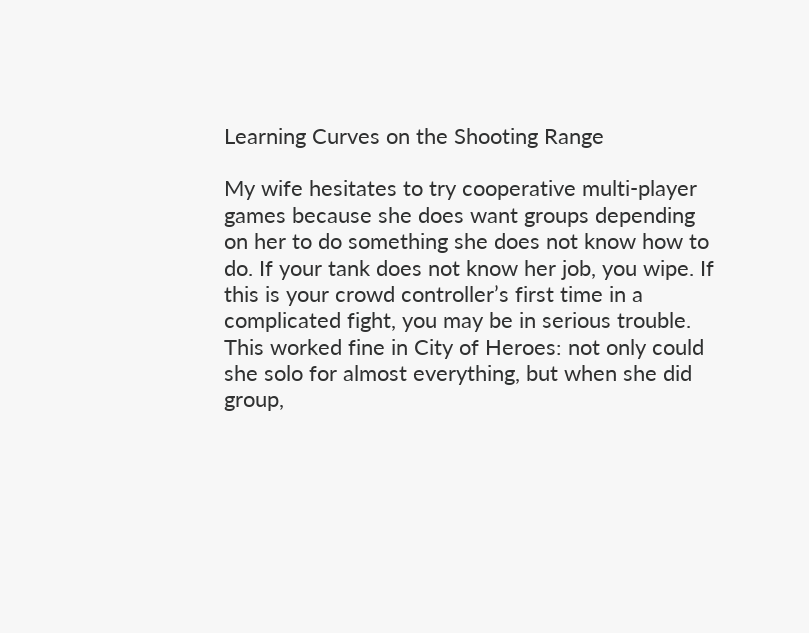Learning Curves on the Shooting Range

My wife hesitates to try cooperative multi-player games because she does want groups depending on her to do something she does not know how to do. If your tank does not know her job, you wipe. If this is your crowd controller’s first time in a complicated fight, you may be in serious trouble. This worked fine in City of Heroes: not only could she solo for almost everything, but when she did group,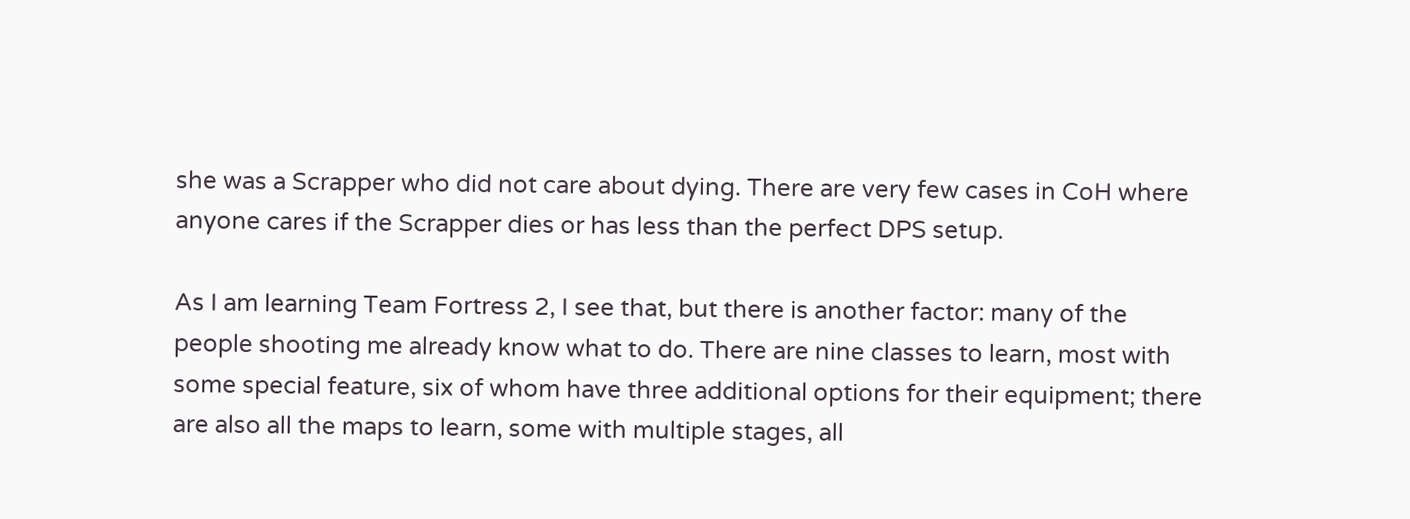she was a Scrapper who did not care about dying. There are very few cases in CoH where anyone cares if the Scrapper dies or has less than the perfect DPS setup.

As I am learning Team Fortress 2, I see that, but there is another factor: many of the people shooting me already know what to do. There are nine classes to learn, most with some special feature, six of whom have three additional options for their equipment; there are also all the maps to learn, some with multiple stages, all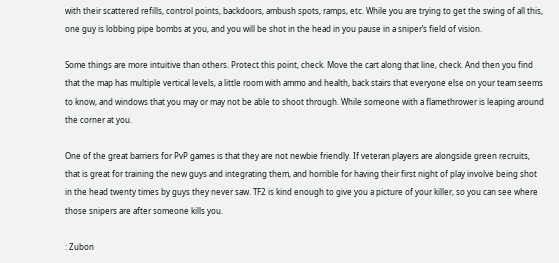with their scattered refills, control points, backdoors, ambush spots, ramps, etc. While you are trying to get the swing of all this, one guy is lobbing pipe bombs at you, and you will be shot in the head in you pause in a sniper’s field of vision.

Some things are more intuitive than others. Protect this point, check. Move the cart along that line, check. And then you find that the map has multiple vertical levels, a little room with ammo and health, back stairs that everyone else on your team seems to know, and windows that you may or may not be able to shoot through. While someone with a flamethrower is leaping around the corner at you.

One of the great barriers for PvP games is that they are not newbie friendly. If veteran players are alongside green recruits, that is great for training the new guys and integrating them, and horrible for having their first night of play involve being shot in the head twenty times by guys they never saw. TF2 is kind enough to give you a picture of your killer, so you can see where those snipers are after someone kills you.

: Zubon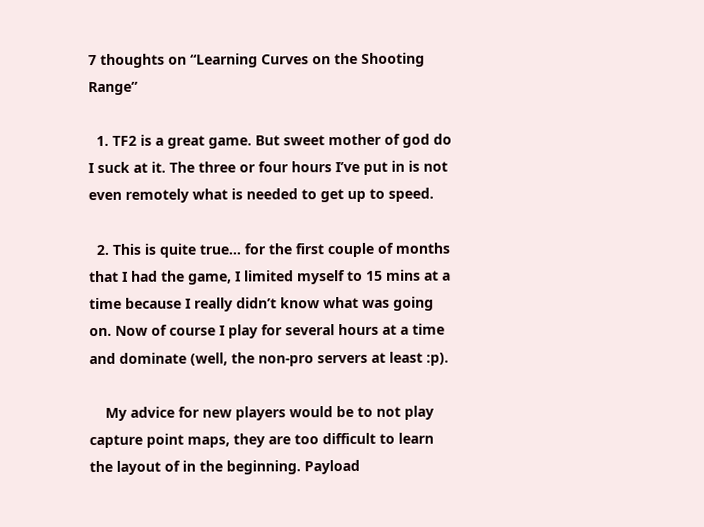7 thoughts on “Learning Curves on the Shooting Range”

  1. TF2 is a great game. But sweet mother of god do I suck at it. The three or four hours I’ve put in is not even remotely what is needed to get up to speed.

  2. This is quite true… for the first couple of months that I had the game, I limited myself to 15 mins at a time because I really didn’t know what was going on. Now of course I play for several hours at a time and dominate (well, the non-pro servers at least :p).

    My advice for new players would be to not play capture point maps, they are too difficult to learn the layout of in the beginning. Payload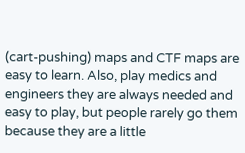(cart-pushing) maps and CTF maps are easy to learn. Also, play medics and engineers they are always needed and easy to play, but people rarely go them because they are a little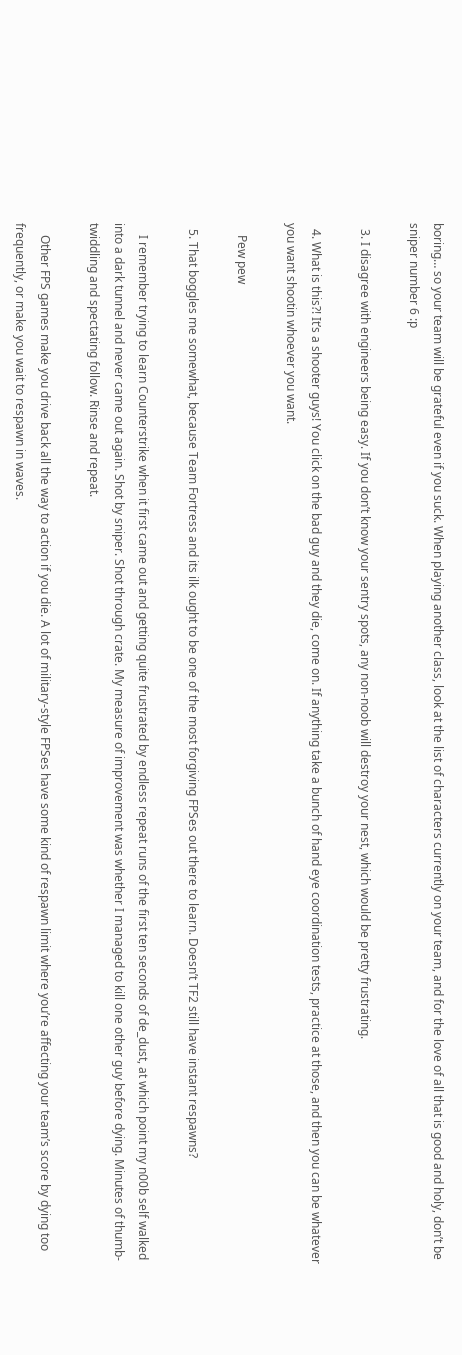boring… so your team will be grateful even if you suck. When playing another class, look at the list of characters currently on your team, and for the love of all that is good and holy, don’t be sniper number 6 :p

  3. I disagree with engineers being easy. If you don’t know your sentry spots, any non-noob will destroy your nest, which would be pretty frustrating.

  4. What is this?! It’s a shooter guys! You click on the bad guy and they die, come on. If anything take a bunch of hand eye coordination tests, practice at those, and then you can be whatever you want shootin whoever you want.

    Pew pew

  5. That boggles me somewhat, because Team Fortress and its ilk ought to be one of the most forgiving FPSes out there to learn. Doesn’t TF2 still have instant respawns?

    I remember trying to learn Counterstrike when it first came out and getting quite frustrated by endless repeat runs of the first ten seconds of de_dust, at which point my n00b self walked into a dark tunnel and never came out again. Shot by sniper. Shot through crate. My measure of improvement was whether I managed to kill one other guy before dying. Minutes of thumb-twiddling and spectating follow. Rinse and repeat.

    Other FPS games make you drive back all the way to action if you die. A lot of military-style FPSes have some kind of respawn limit where you’re affecting your team’s score by dying too frequently, or make you wait to respawn in waves.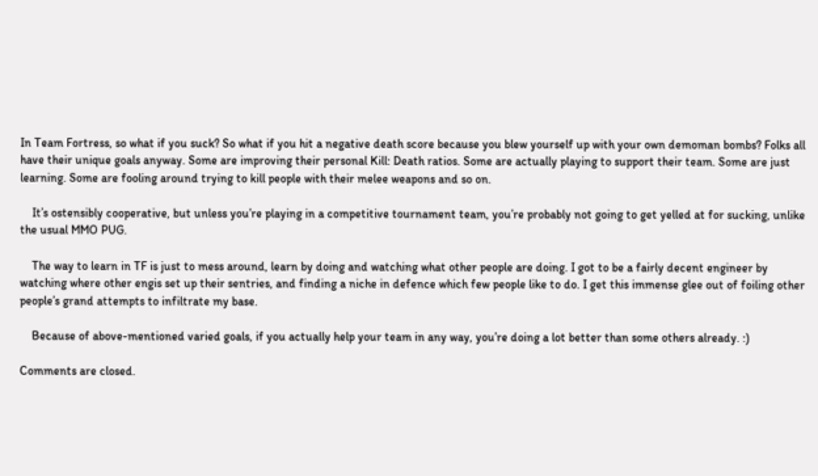In Team Fortress, so what if you suck? So what if you hit a negative death score because you blew yourself up with your own demoman bombs? Folks all have their unique goals anyway. Some are improving their personal Kill: Death ratios. Some are actually playing to support their team. Some are just learning. Some are fooling around trying to kill people with their melee weapons and so on.

    It’s ostensibly cooperative, but unless you’re playing in a competitive tournament team, you’re probably not going to get yelled at for sucking, unlike the usual MMO PUG.

    The way to learn in TF is just to mess around, learn by doing and watching what other people are doing. I got to be a fairly decent engineer by watching where other engis set up their sentries, and finding a niche in defence which few people like to do. I get this immense glee out of foiling other people’s grand attempts to infiltrate my base.

    Because of above-mentioned varied goals, if you actually help your team in any way, you’re doing a lot better than some others already. :)

Comments are closed.